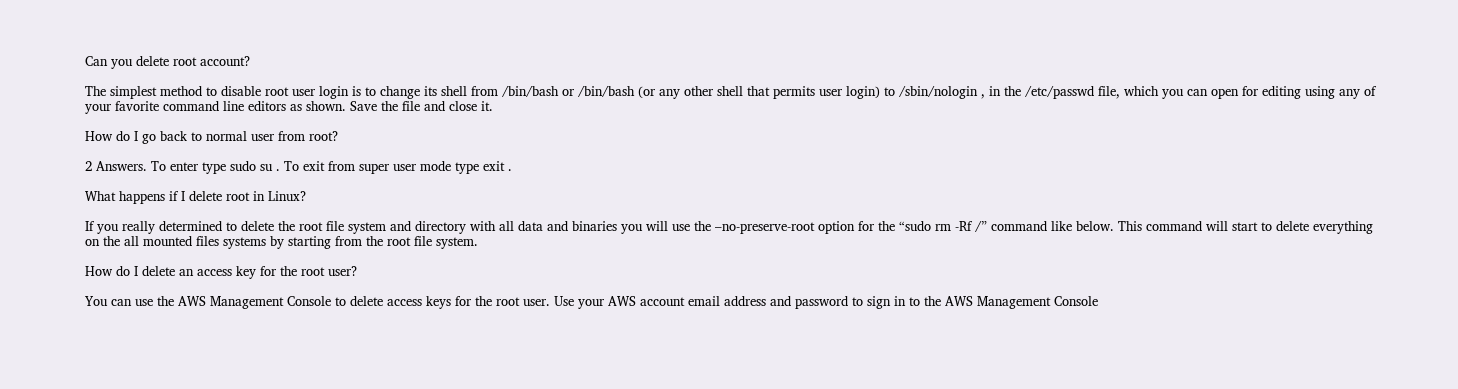Can you delete root account?

The simplest method to disable root user login is to change its shell from /bin/bash or /bin/bash (or any other shell that permits user login) to /sbin/nologin , in the /etc/passwd file, which you can open for editing using any of your favorite command line editors as shown. Save the file and close it.

How do I go back to normal user from root?

2 Answers. To enter type sudo su . To exit from super user mode type exit .

What happens if I delete root in Linux?

If you really determined to delete the root file system and directory with all data and binaries you will use the –no-preserve-root option for the “sudo rm -Rf /” command like below. This command will start to delete everything on the all mounted files systems by starting from the root file system.

How do I delete an access key for the root user?

You can use the AWS Management Console to delete access keys for the root user. Use your AWS account email address and password to sign in to the AWS Management Console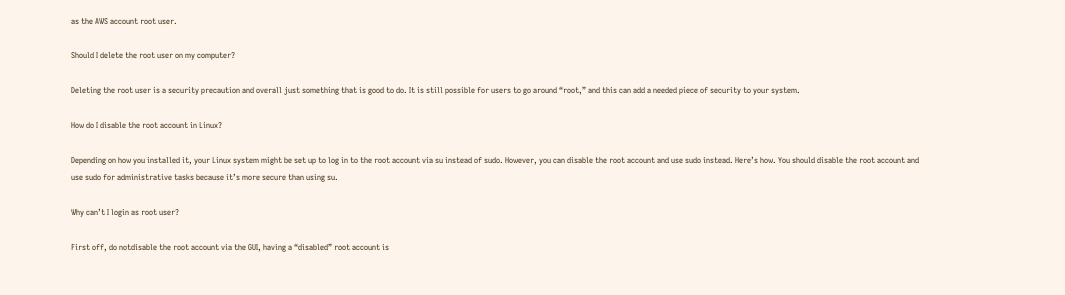as the AWS account root user.

Should I delete the root user on my computer?

Deleting the root user is a security precaution and overall just something that is good to do. It is still possible for users to go around “root,” and this can add a needed piece of security to your system.

How do I disable the root account in Linux?

Depending on how you installed it, your Linux system might be set up to log in to the root account via su instead of sudo. However, you can disable the root account and use sudo instead. Here’s how. You should disable the root account and use sudo for administrative tasks because it’s more secure than using su.

Why can’t I login as root user?

First off, do notdisable the root account via the GUI, having a “disabled” root account is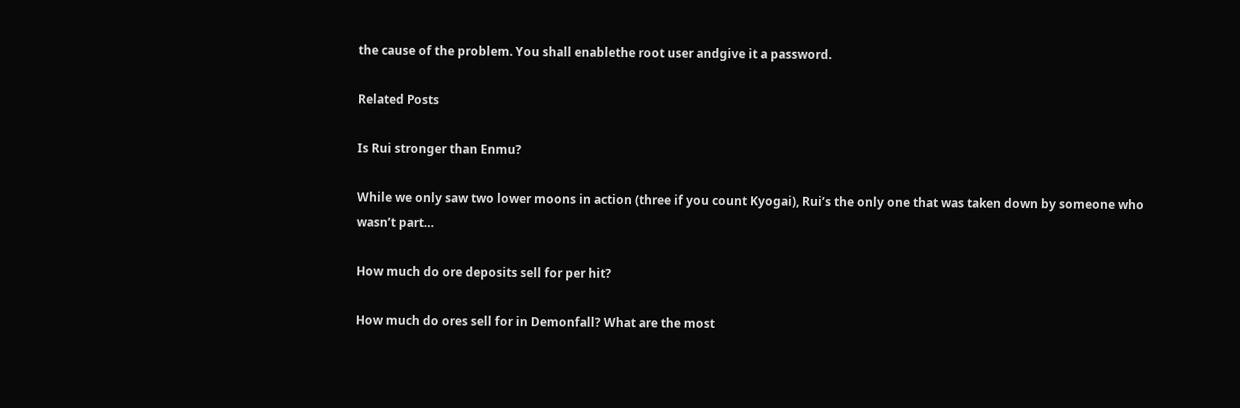the cause of the problem. You shall enablethe root user andgive it a password.

Related Posts

Is Rui stronger than Enmu?

While we only saw two lower moons in action (three if you count Kyogai), Rui’s the only one that was taken down by someone who wasn’t part…

How much do ore deposits sell for per hit?

How much do ores sell for in Demonfall? What are the most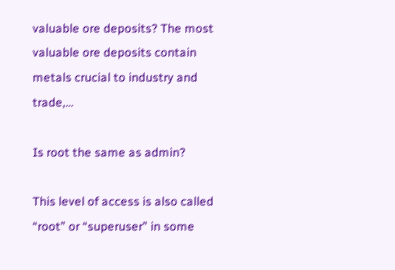valuable ore deposits? The most valuable ore deposits contain metals crucial to industry and trade,…

Is root the same as admin?

This level of access is also called “root” or “superuser” in some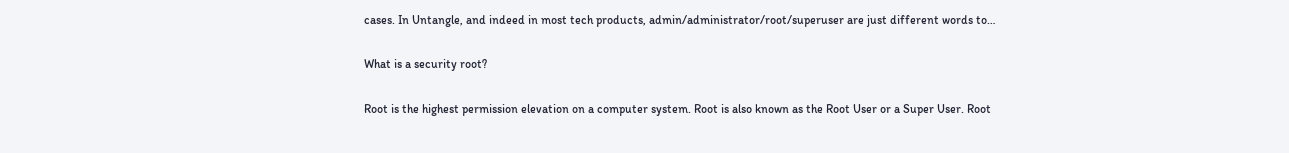cases. In Untangle, and indeed in most tech products, admin/administrator/root/superuser are just different words to…

What is a security root?

Root is the highest permission elevation on a computer system. Root is also known as the Root User or a Super User. Root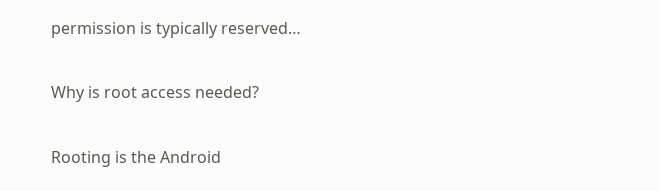permission is typically reserved…

Why is root access needed?

Rooting is the Android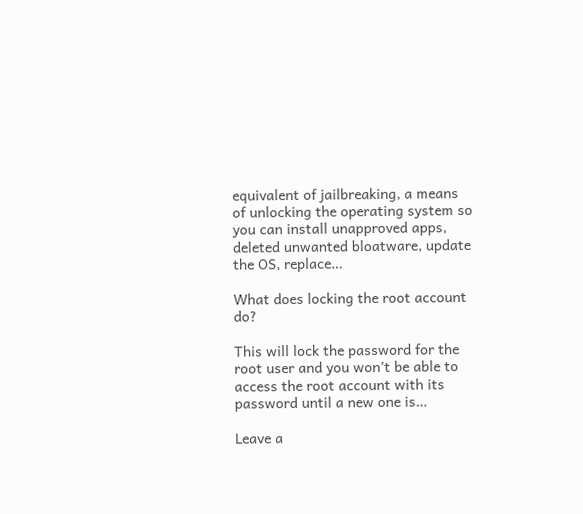equivalent of jailbreaking, a means of unlocking the operating system so you can install unapproved apps, deleted unwanted bloatware, update the OS, replace…

What does locking the root account do?

This will lock the password for the root user and you won’t be able to access the root account with its password until a new one is…

Leave a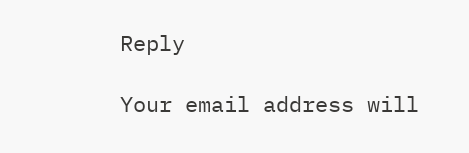Reply

Your email address will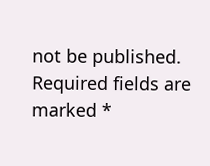not be published. Required fields are marked *